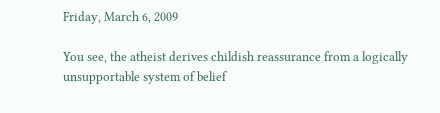Friday, March 6, 2009

You see, the atheist derives childish reassurance from a logically unsupportable system of belief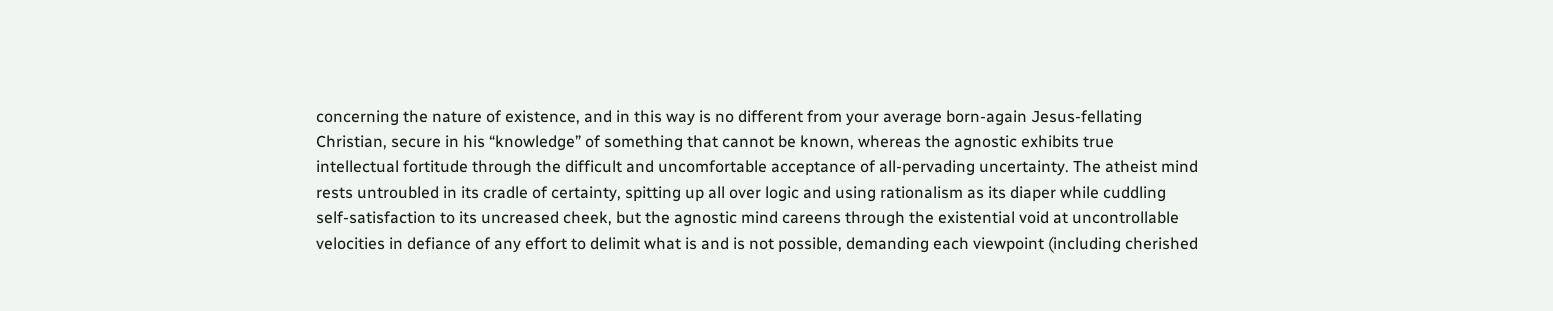concerning the nature of existence, and in this way is no different from your average born-again Jesus-fellating Christian, secure in his “knowledge” of something that cannot be known, whereas the agnostic exhibits true intellectual fortitude through the difficult and uncomfortable acceptance of all-pervading uncertainty. The atheist mind rests untroubled in its cradle of certainty, spitting up all over logic and using rationalism as its diaper while cuddling self-satisfaction to its uncreased cheek, but the agnostic mind careens through the existential void at uncontrollable velocities in defiance of any effort to delimit what is and is not possible, demanding each viewpoint (including cherished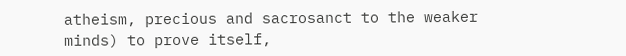atheism, precious and sacrosanct to the weaker minds) to prove itself,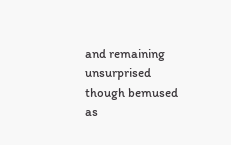and remaining unsurprised though bemused as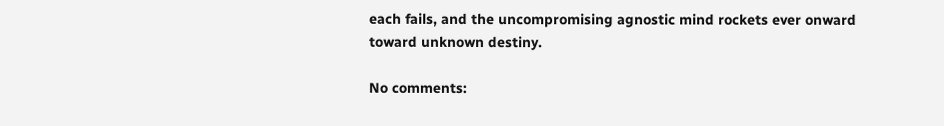each fails, and the uncompromising agnostic mind rockets ever onward toward unknown destiny.

No comments: